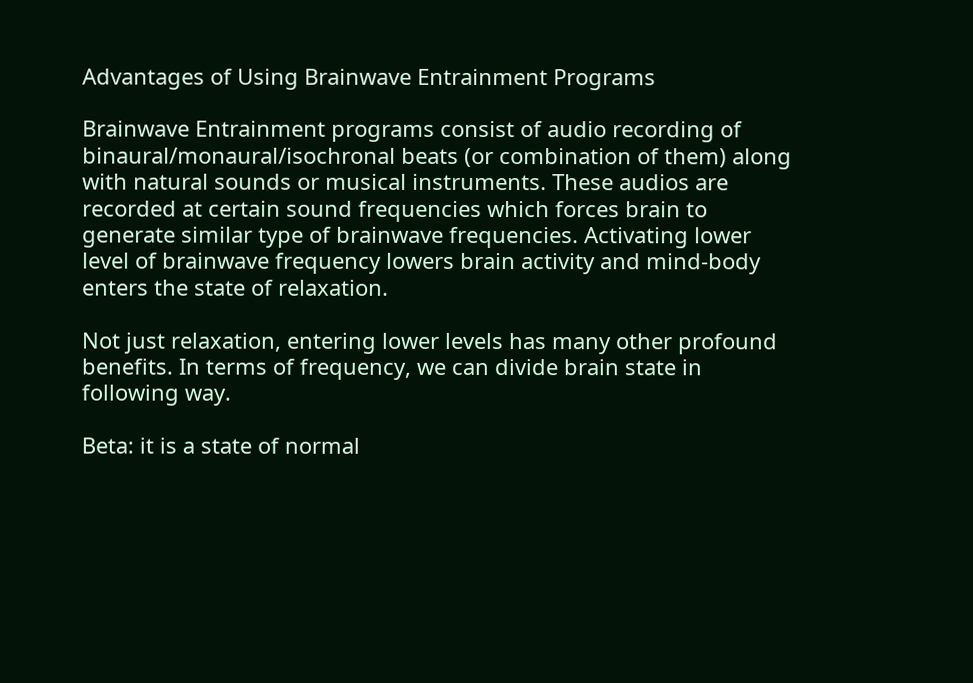Advantages of Using Brainwave Entrainment Programs

Brainwave Entrainment programs consist of audio recording of binaural/monaural/isochronal beats (or combination of them) along with natural sounds or musical instruments. These audios are recorded at certain sound frequencies which forces brain to generate similar type of brainwave frequencies. Activating lower level of brainwave frequency lowers brain activity and mind-body enters the state of relaxation.

Not just relaxation, entering lower levels has many other profound benefits. In terms of frequency, we can divide brain state in following way.

Beta: it is a state of normal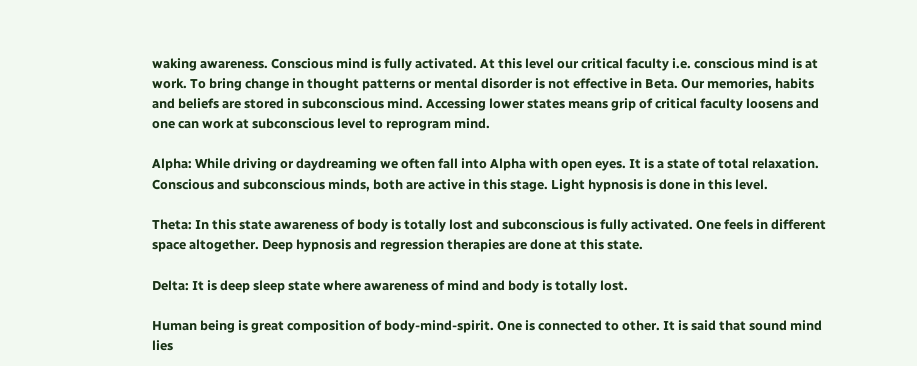waking awareness. Conscious mind is fully activated. At this level our critical faculty i.e. conscious mind is at work. To bring change in thought patterns or mental disorder is not effective in Beta. Our memories, habits and beliefs are stored in subconscious mind. Accessing lower states means grip of critical faculty loosens and one can work at subconscious level to reprogram mind.

Alpha: While driving or daydreaming we often fall into Alpha with open eyes. It is a state of total relaxation. Conscious and subconscious minds, both are active in this stage. Light hypnosis is done in this level.

Theta: In this state awareness of body is totally lost and subconscious is fully activated. One feels in different space altogether. Deep hypnosis and regression therapies are done at this state.

Delta: It is deep sleep state where awareness of mind and body is totally lost.

Human being is great composition of body-mind-spirit. One is connected to other. It is said that sound mind lies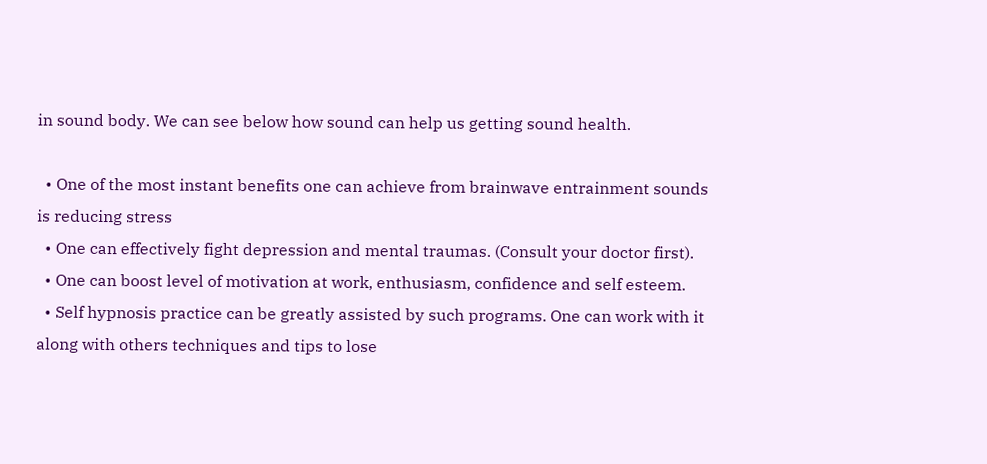in sound body. We can see below how sound can help us getting sound health.

  • One of the most instant benefits one can achieve from brainwave entrainment sounds is reducing stress
  • One can effectively fight depression and mental traumas. (Consult your doctor first).
  • One can boost level of motivation at work, enthusiasm, confidence and self esteem.
  • Self hypnosis practice can be greatly assisted by such programs. One can work with it along with others techniques and tips to lose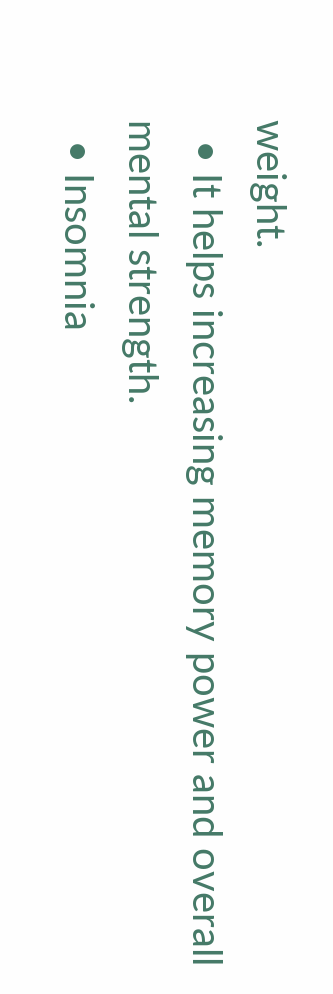weight.
  • It helps increasing memory power and overall mental strength.
  • Insomnia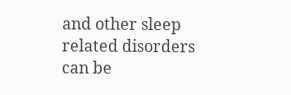and other sleep related disorders can be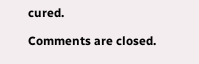cured.

Comments are closed.